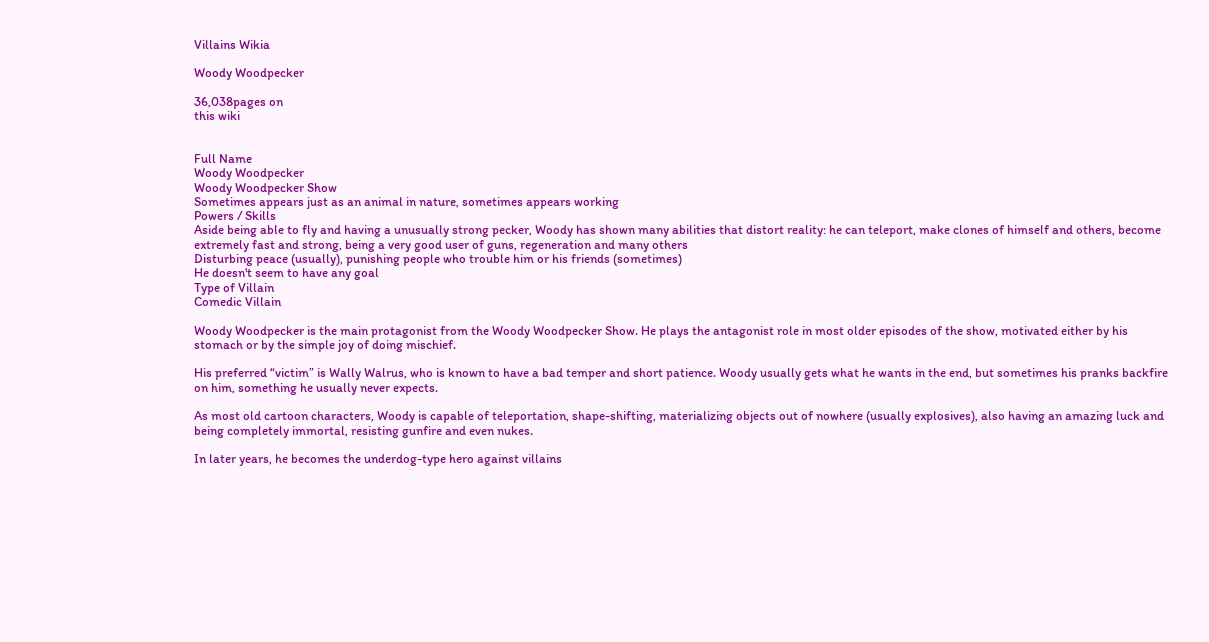Villains Wikia

Woody Woodpecker

36,038pages on
this wiki


Full Name
Woody Woodpecker
Woody Woodpecker Show
Sometimes appears just as an animal in nature, sometimes appears working
Powers / Skills
Aside being able to fly and having a unusually strong pecker, Woody has shown many abilities that distort reality: he can teleport, make clones of himself and others, become extremely fast and strong, being a very good user of guns, regeneration and many others
Disturbing peace (usually), punishing people who trouble him or his friends (sometimes)
He doesn't seem to have any goal
Type of Villain
Comedic Villain

Woody Woodpecker is the main protagonist from the Woody Woodpecker Show. He plays the antagonist role in most older episodes of the show, motivated either by his stomach or by the simple joy of doing mischief.

His preferred “victim” is Wally Walrus, who is known to have a bad temper and short patience. Woody usually gets what he wants in the end, but sometimes his pranks backfire on him, something he usually never expects.

As most old cartoon characters, Woody is capable of teleportation, shape-shifting, materializing objects out of nowhere (usually explosives), also having an amazing luck and being completely immortal, resisting gunfire and even nukes.

In later years, he becomes the underdog-type hero against villains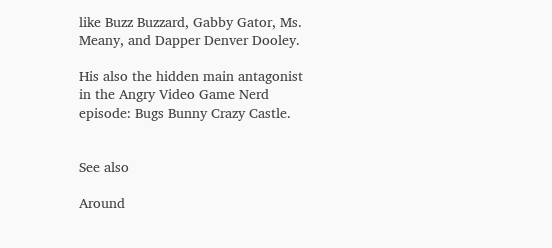like Buzz Buzzard, Gabby Gator, Ms. Meany, and Dapper Denver Dooley.

His also the hidden main antagonist in the Angry Video Game Nerd episode: Bugs Bunny Crazy Castle.


See also

Around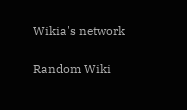Wikia's network

Random Wiki